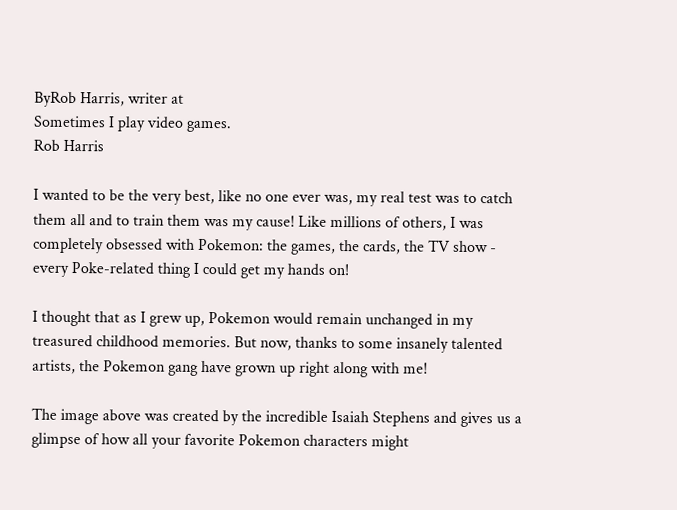ByRob Harris, writer at
Sometimes I play video games.
Rob Harris

I wanted to be the very best, like no one ever was, my real test was to catch them all and to train them was my cause! Like millions of others, I was completely obsessed with Pokemon: the games, the cards, the TV show - every Poke-related thing I could get my hands on!

I thought that as I grew up, Pokemon would remain unchanged in my treasured childhood memories. But now, thanks to some insanely talented artists, the Pokemon gang have grown up right along with me!

The image above was created by the incredible Isaiah Stephens and gives us a glimpse of how all your favorite Pokemon characters might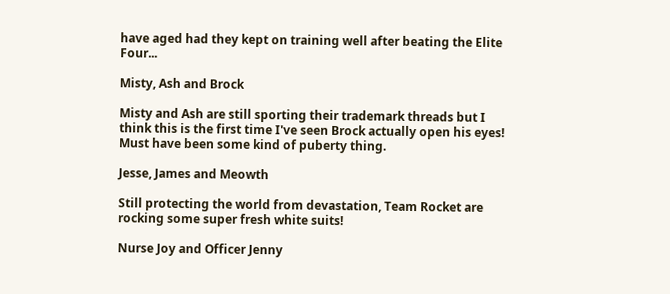have aged had they kept on training well after beating the Elite Four...

Misty, Ash and Brock

Misty and Ash are still sporting their trademark threads but I think this is the first time I've seen Brock actually open his eyes! Must have been some kind of puberty thing.

Jesse, James and Meowth

Still protecting the world from devastation, Team Rocket are rocking some super fresh white suits!

Nurse Joy and Officer Jenny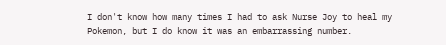I don't know how many times I had to ask Nurse Joy to heal my Pokemon, but I do know it was an embarrassing number.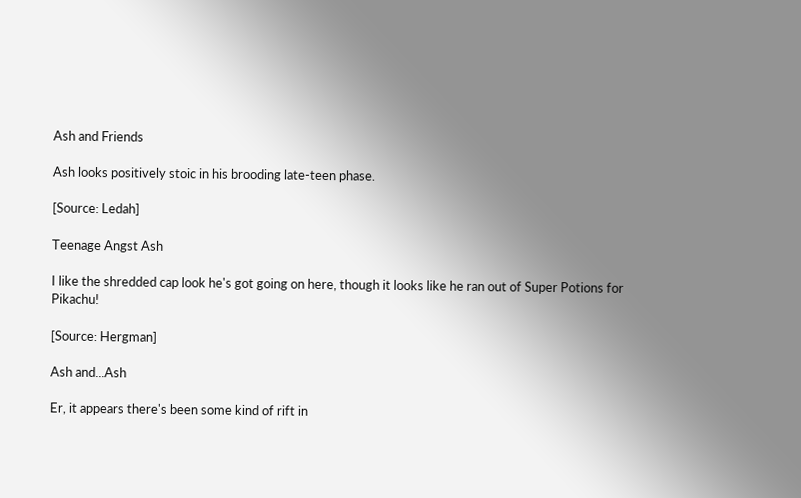Ash and Friends

Ash looks positively stoic in his brooding late-teen phase.

[Source: Ledah]

Teenage Angst Ash

I like the shredded cap look he's got going on here, though it looks like he ran out of Super Potions for Pikachu!

[Source: Hergman]

Ash and...Ash

Er, it appears there's been some kind of rift in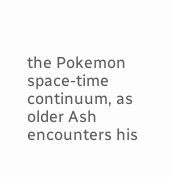the Pokemon space-time continuum, as older Ash encounters his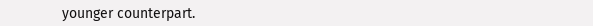younger counterpart.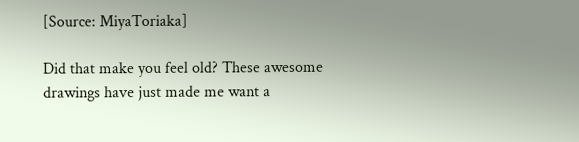[Source: MiyaToriaka]

Did that make you feel old? These awesome drawings have just made me want a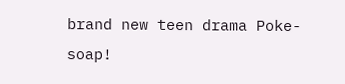brand new teen drama Poke-soap!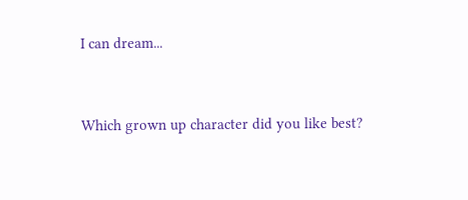I can dream...


Which grown up character did you like best?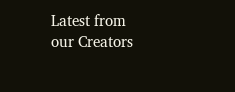Latest from our Creators